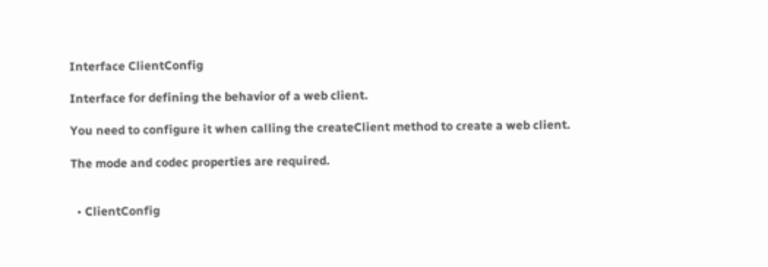Interface ClientConfig

Interface for defining the behavior of a web client.

You need to configure it when calling the createClient method to create a web client.

The mode and codec properties are required.


  • ClientConfig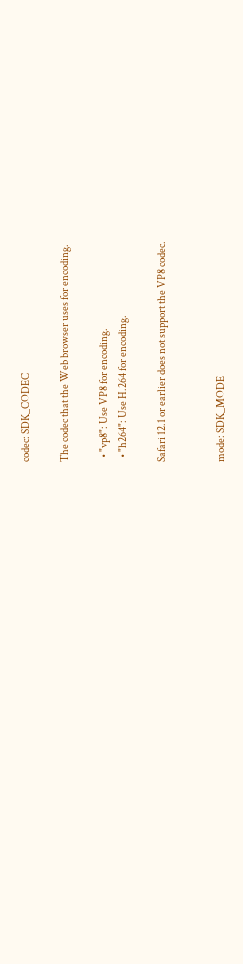codec: SDK_CODEC

The codec that the Web browser uses for encoding.

  • "vp8": Use VP8 for encoding.
  • "h264": Use H.264 for encoding.

Safari 12.1 or earlier does not support the VP8 codec.


mode: SDK_MODE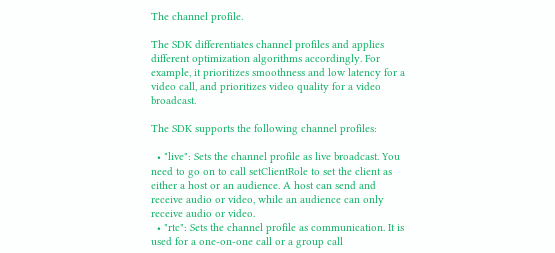The channel profile.

The SDK differentiates channel profiles and applies different optimization algorithms accordingly. For example, it prioritizes smoothness and low latency for a video call, and prioritizes video quality for a video broadcast.

The SDK supports the following channel profiles:

  • "live": Sets the channel profile as live broadcast. You need to go on to call setClientRole to set the client as either a host or an audience. A host can send and receive audio or video, while an audience can only receive audio or video.
  • "rtc": Sets the channel profile as communication. It is used for a one-on-one call or a group call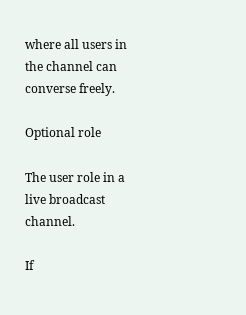where all users in the channel can converse freely.

Optional role

The user role in a live broadcast channel.

If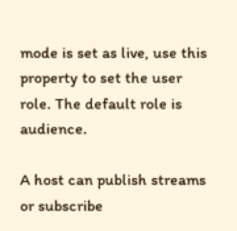mode is set as live, use this property to set the user role. The default role is audience.

A host can publish streams or subscribe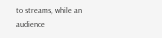to streams, while an audience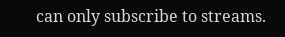can only subscribe to streams.